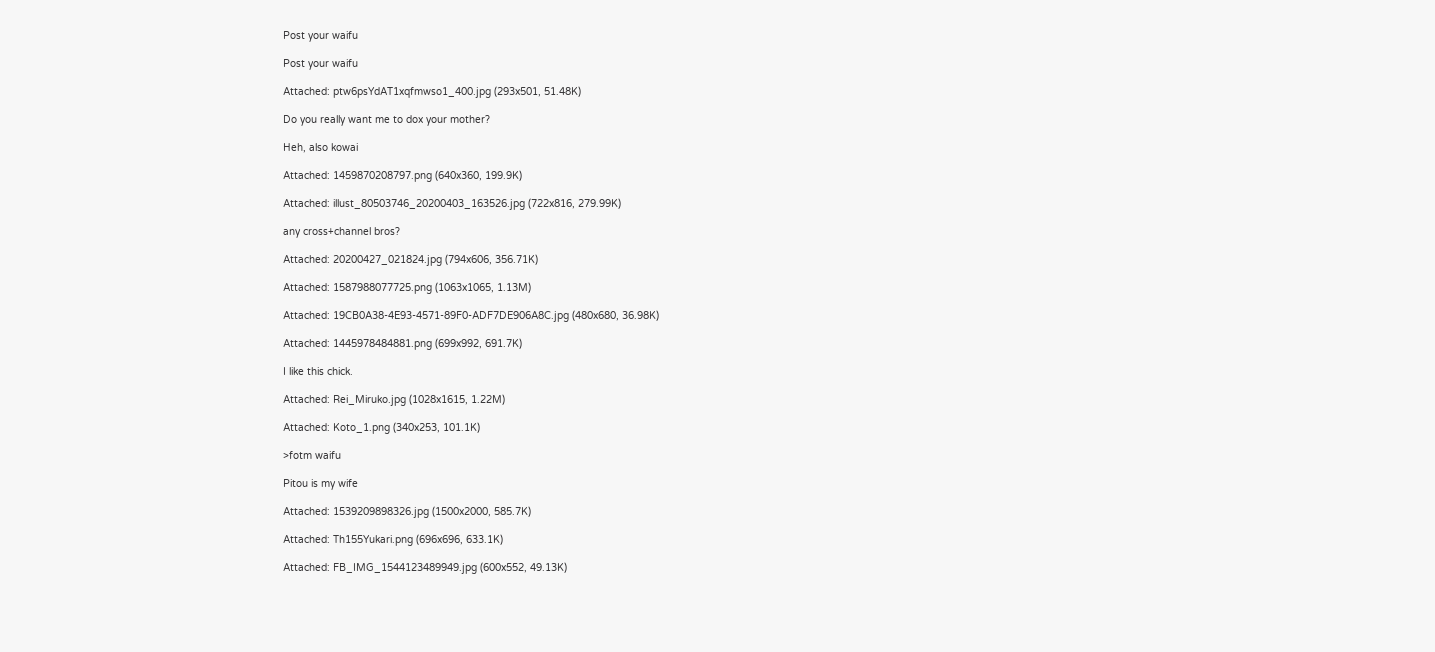Post your waifu

Post your waifu

Attached: ptw6psYdAT1xqfmwso1_400.jpg (293x501, 51.48K)

Do you really want me to dox your mother?

Heh, also kowai

Attached: 1459870208797.png (640x360, 199.9K)

Attached: illust_80503746_20200403_163526.jpg (722x816, 279.99K)

any cross+channel bros?

Attached: 20200427_021824.jpg (794x606, 356.71K)

Attached: 1587988077725.png (1063x1065, 1.13M)

Attached: 19CB0A38-4E93-4571-89F0-ADF7DE906A8C.jpg (480x680, 36.98K)

Attached: 1445978484881.png (699x992, 691.7K)

I like this chick.

Attached: Rei_Miruko.jpg (1028x1615, 1.22M)

Attached: Koto_1.png (340x253, 101.1K)

>fotm waifu

Pitou is my wife

Attached: 1539209898326.jpg (1500x2000, 585.7K)

Attached: Th155Yukari.png (696x696, 633.1K)

Attached: FB_IMG_1544123489949.jpg (600x552, 49.13K)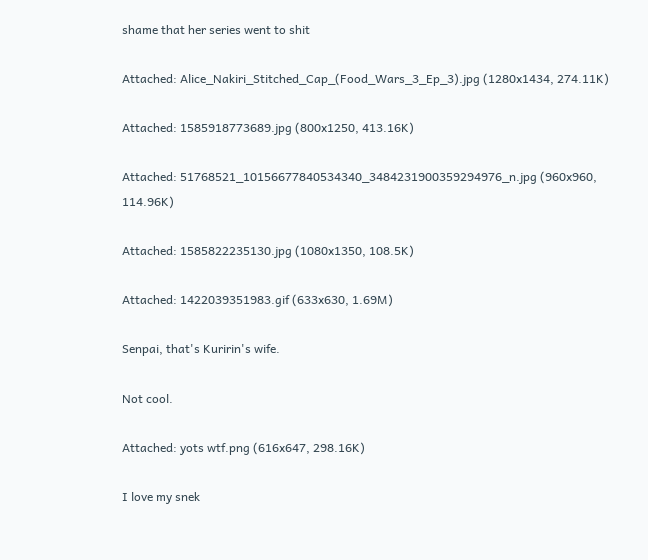shame that her series went to shit

Attached: Alice_Nakiri_Stitched_Cap_(Food_Wars_3_Ep_3).jpg (1280x1434, 274.11K)

Attached: 1585918773689.jpg (800x1250, 413.16K)

Attached: 51768521_10156677840534340_3484231900359294976_n.jpg (960x960, 114.96K)

Attached: 1585822235130.jpg (1080x1350, 108.5K)

Attached: 1422039351983.gif (633x630, 1.69M)

Senpai, that's Kuririn's wife.

Not cool.

Attached: yots wtf.png (616x647, 298.16K)

I love my snek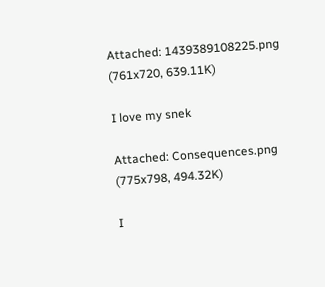Attached: 1439389108225.png (761x720, 639.11K)

I love my snek

Attached: Consequences.png (775x798, 494.32K)

I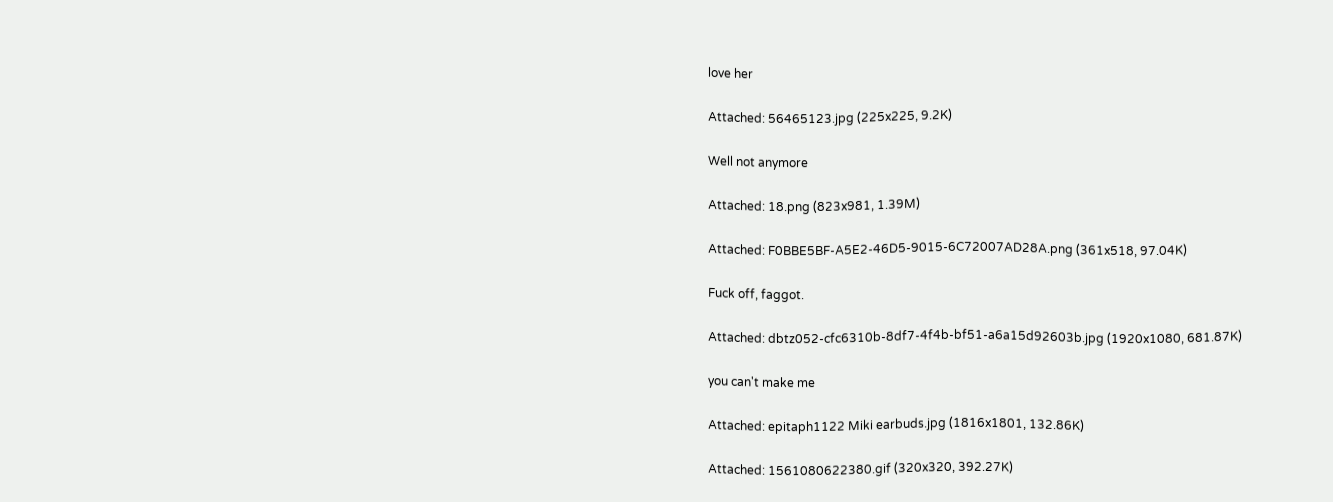love her

Attached: 56465123.jpg (225x225, 9.2K)

Well not anymore

Attached: 18.png (823x981, 1.39M)

Attached: F0BBE5BF-A5E2-46D5-9015-6C72007AD28A.png (361x518, 97.04K)

Fuck off, faggot.

Attached: dbtz052-cfc6310b-8df7-4f4b-bf51-a6a15d92603b.jpg (1920x1080, 681.87K)

you can't make me

Attached: epitaph1122 Miki earbuds.jpg (1816x1801, 132.86K)

Attached: 1561080622380.gif (320x320, 392.27K)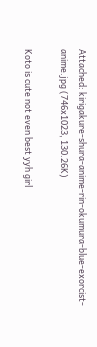Attached: kirigakure-shura-anime-rin-okumura-blue-exorcist-anime.jpg (746x1023, 130.26K)

Koto is cute not even best yyh girl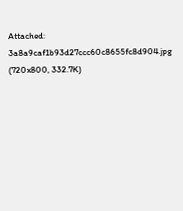Attached: 3a8a9caf1b93d27ccc60c8655fc8d904.jpg (720x800, 332.7K)